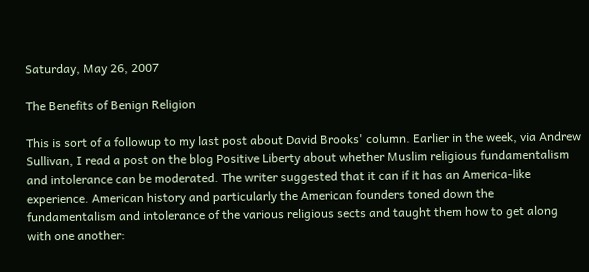Saturday, May 26, 2007

The Benefits of Benign Religion

This is sort of a followup to my last post about David Brooks' column. Earlier in the week, via Andrew Sullivan, I read a post on the blog Positive Liberty about whether Muslim religious fundamentalism and intolerance can be moderated. The writer suggested that it can if it has an America-like experience. American history and particularly the American founders toned down the fundamentalism and intolerance of the various religious sects and taught them how to get along with one another: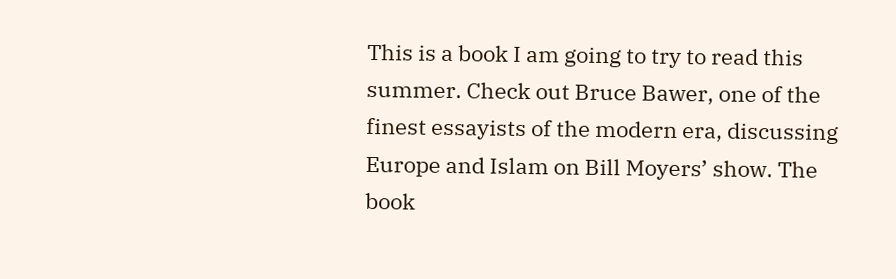This is a book I am going to try to read this summer. Check out Bruce Bawer, one of the finest essayists of the modern era, discussing Europe and Islam on Bill Moyers’ show. The book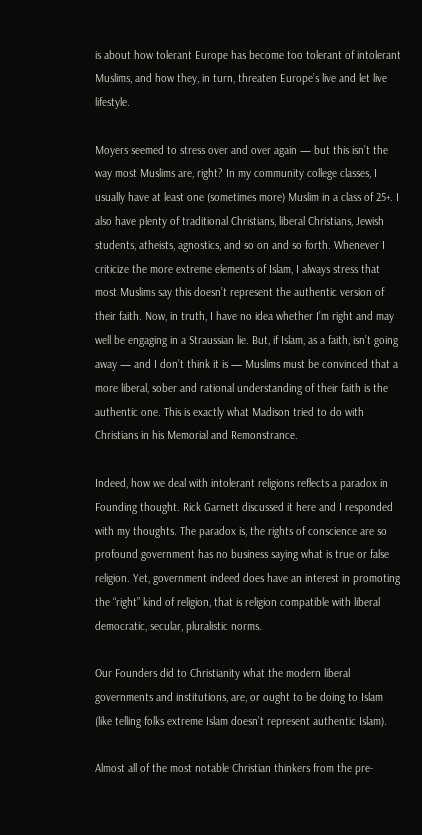is about how tolerant Europe has become too tolerant of intolerant Muslims, and how they, in turn, threaten Europe’s live and let live lifestyle.

Moyers seemed to stress over and over again — but this isn’t the way most Muslims are, right? In my community college classes, I usually have at least one (sometimes more) Muslim in a class of 25+. I also have plenty of traditional Christians, liberal Christians, Jewish students, atheists, agnostics, and so on and so forth. Whenever I criticize the more extreme elements of Islam, I always stress that most Muslims say this doesn’t represent the authentic version of their faith. Now, in truth, I have no idea whether I’m right and may well be engaging in a Straussian lie. But, if Islam, as a faith, isn’t going away — and I don’t think it is — Muslims must be convinced that a more liberal, sober and rational understanding of their faith is the authentic one. This is exactly what Madison tried to do with Christians in his Memorial and Remonstrance.

Indeed, how we deal with intolerant religions reflects a paradox in Founding thought. Rick Garnett discussed it here and I responded with my thoughts. The paradox is, the rights of conscience are so profound government has no business saying what is true or false religion. Yet, government indeed does have an interest in promoting the “right” kind of religion, that is religion compatible with liberal democratic, secular, pluralistic norms.

Our Founders did to Christianity what the modern liberal governments and institutions, are, or ought to be doing to Islam (like telling folks extreme Islam doesn’t represent authentic Islam).

Almost all of the most notable Christian thinkers from the pre-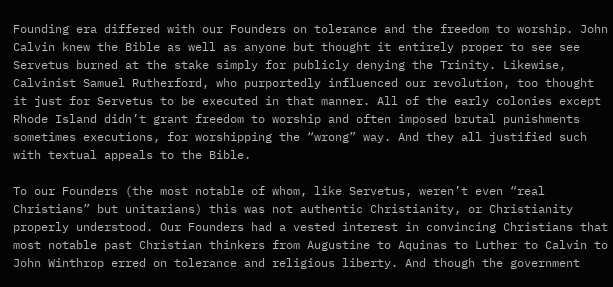Founding era differed with our Founders on tolerance and the freedom to worship. John Calvin knew the Bible as well as anyone but thought it entirely proper to see see Servetus burned at the stake simply for publicly denying the Trinity. Likewise, Calvinist Samuel Rutherford, who purportedly influenced our revolution, too thought it just for Servetus to be executed in that manner. All of the early colonies except Rhode Island didn’t grant freedom to worship and often imposed brutal punishments sometimes executions, for worshipping the “wrong” way. And they all justified such with textual appeals to the Bible.

To our Founders (the most notable of whom, like Servetus, weren’t even “real Christians” but unitarians) this was not authentic Christianity, or Christianity properly understood. Our Founders had a vested interest in convincing Christians that most notable past Christian thinkers from Augustine to Aquinas to Luther to Calvin to John Winthrop erred on tolerance and religious liberty. And though the government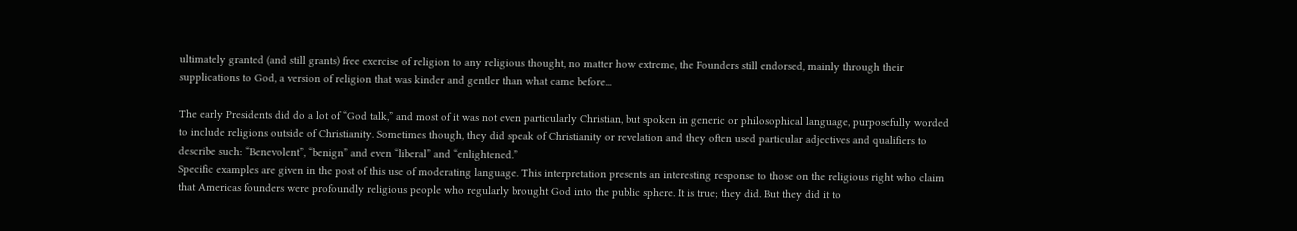ultimately granted (and still grants) free exercise of religion to any religious thought, no matter how extreme, the Founders still endorsed, mainly through their supplications to God, a version of religion that was kinder and gentler than what came before...

The early Presidents did do a lot of “God talk,” and most of it was not even particularly Christian, but spoken in generic or philosophical language, purposefully worded to include religions outside of Christianity. Sometimes though, they did speak of Christianity or revelation and they often used particular adjectives and qualifiers to describe such: “Benevolent”, “benign” and even “liberal” and “enlightened.”
Specific examples are given in the post of this use of moderating language. This interpretation presents an interesting response to those on the religious right who claim that Americas founders were profoundly religious people who regularly brought God into the public sphere. It is true; they did. But they did it to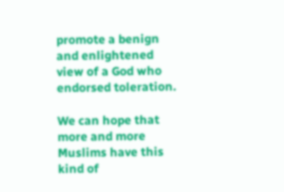promote a benign and enlightened view of a God who endorsed toleration.

We can hope that more and more Muslims have this kind of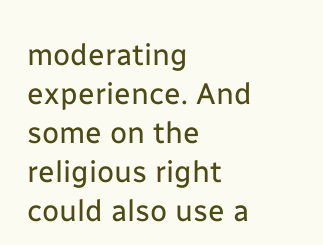moderating experience. And some on the religious right could also use a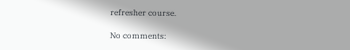refresher course.

No comments: